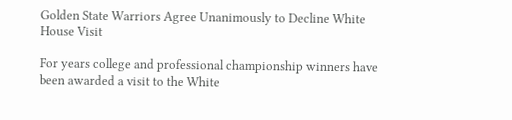Golden State Warriors Agree Unanimously to Decline White House Visit

For years college and professional championship winners have been awarded a visit to the White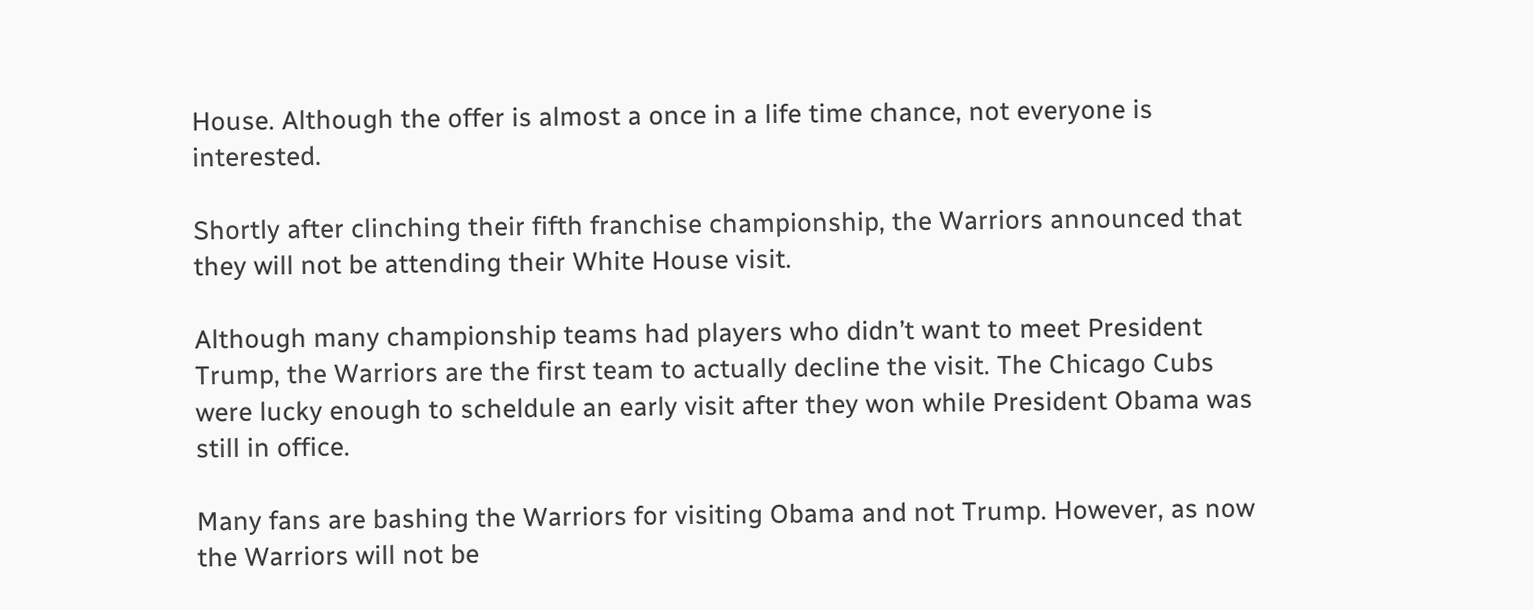House. Although the offer is almost a once in a life time chance, not everyone is interested.

Shortly after clinching their fifth franchise championship, the Warriors announced that they will not be attending their White House visit.

Although many championship teams had players who didn’t want to meet President Trump, the Warriors are the first team to actually decline the visit. The Chicago Cubs were lucky enough to scheldule an early visit after they won while President Obama was still in office.

Many fans are bashing the Warriors for visiting Obama and not Trump. However, as now the Warriors will not be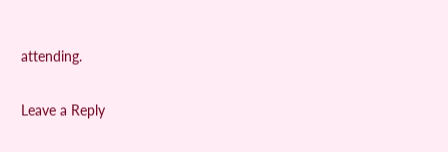attending.

Leave a Reply